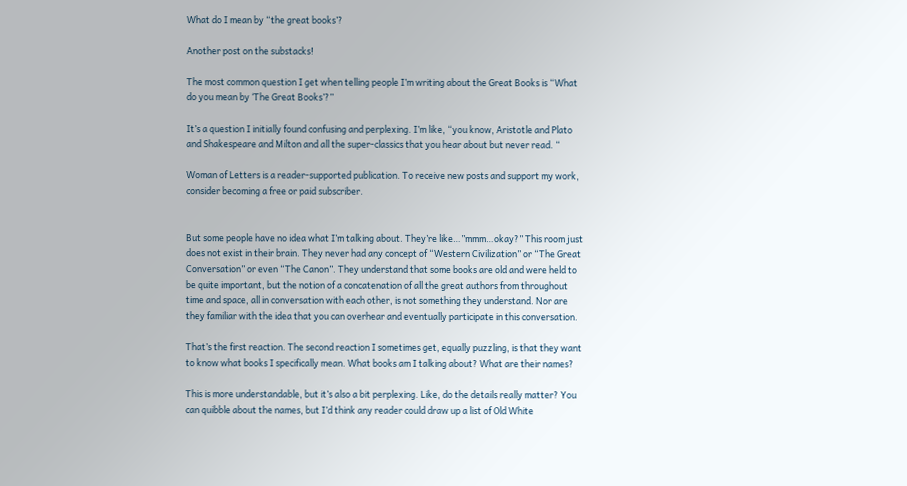What do I mean by “the great books’?

Another post on the substacks!

The most common question I get when telling people I’m writing about the Great Books is “What do you mean by ‘The Great Books’?”

It’s a question I initially found confusing and perplexing. I’m like, “you know, Aristotle and Plato and Shakespeare and Milton and all the super-classics that you hear about but never read. “

Woman of Letters is a reader-supported publication. To receive new posts and support my work, consider becoming a free or paid subscriber.


But some people have no idea what I’m talking about. They’re like…”mmm…okay?” This room just does not exist in their brain. They never had any concept of “Western Civilization” or “The Great Conversation” or even “The Canon”. They understand that some books are old and were held to be quite important, but the notion of a concatenation of all the great authors from throughout time and space, all in conversation with each other, is not something they understand. Nor are they familiar with the idea that you can overhear and eventually participate in this conversation.

That’s the first reaction. The second reaction I sometimes get, equally puzzling, is that they want to know what books I specifically mean. What books am I talking about? What are their names?

This is more understandable, but it’s also a bit perplexing. Like, do the details really matter? You can quibble about the names, but I’d think any reader could draw up a list of Old White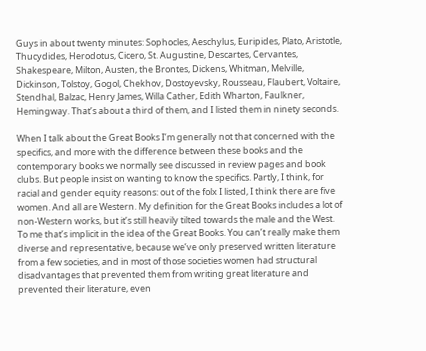Guys in about twenty minutes: Sophocles, Aeschylus, Euripides, Plato, Aristotle, Thucydides, Herodotus, Cicero, St. Augustine, Descartes, Cervantes, Shakespeare, Milton, Austen, the Brontes, Dickens, Whitman, Melville, Dickinson, Tolstoy, Gogol, Chekhov, Dostoyevsky, Rousseau, Flaubert, Voltaire, Stendhal, Balzac, Henry James, Willa Cather, Edith Wharton, Faulkner, Hemingway. That’s about a third of them, and I listed them in ninety seconds.

When I talk about the Great Books I’m generally not that concerned with the specifics, and more with the difference between these books and the contemporary books we normally see discussed in review pages and book clubs. But people insist on wanting to know the specifics. Partly, I think, for racial and gender equity reasons: out of the folx I listed, I think there are five women. And all are Western. My definition for the Great Books includes a lot of non-Western works, but it’s still heavily tilted towards the male and the West. To me that’s implicit in the idea of the Great Books. You can’t really make them diverse and representative, because we’ve only preserved written literature from a few societies, and in most of those societies women had structural disadvantages that prevented them from writing great literature and prevented their literature, even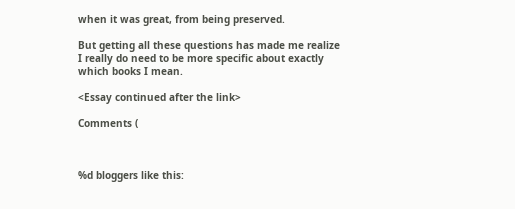when it was great, from being preserved.

But getting all these questions has made me realize I really do need to be more specific about exactly which books I mean.

<Essay continued after the link>

Comments (



%d bloggers like this: